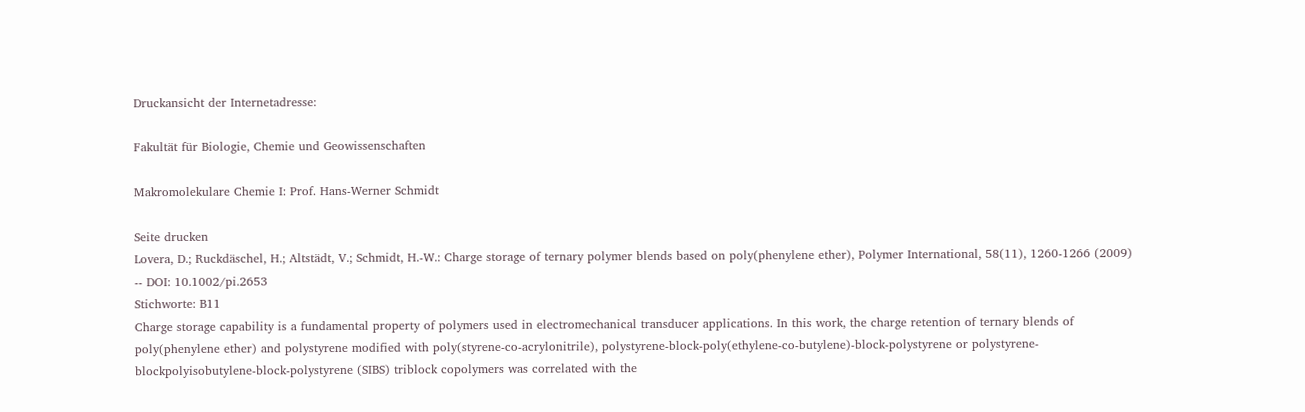Druckansicht der Internetadresse:

Fakultät für Biologie, Chemie und Geowissenschaften

Makromolekulare Chemie I: Prof. Hans-Werner Schmidt

Seite drucken
Lovera, D.; Ruckdäschel, H.; Altstädt, V.; Schmidt, H.-W.: Charge storage of ternary polymer blends based on poly(phenylene ether), Polymer International, 58(11), 1260-1266 (2009) -- DOI: 10.1002/pi.2653
Stichworte: B11
Charge storage capability is a fundamental property of polymers used in electromechanical transducer applications. In this work, the charge retention of ternary blends of poly(phenylene ether) and polystyrene modified with poly(styrene-co-acrylonitrile), polystyrene-block-poly(ethylene-co-butylene)-block-polystyrene or polystyrene-blockpolyisobutylene-block-polystyrene (SIBS) triblock copolymers was correlated with the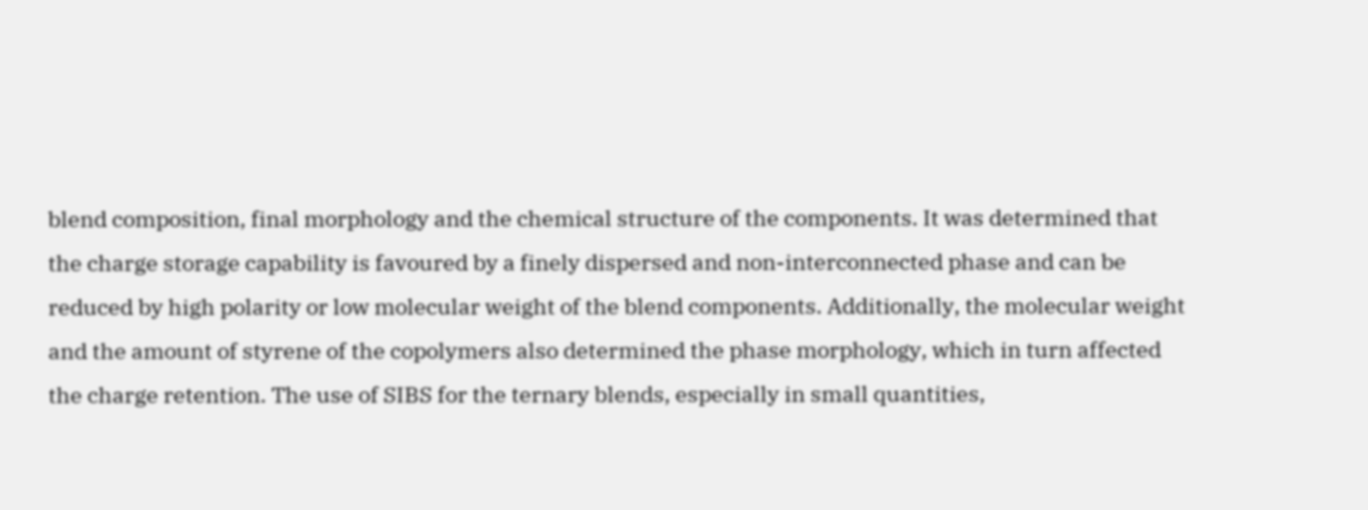blend composition, final morphology and the chemical structure of the components. It was determined that the charge storage capability is favoured by a finely dispersed and non-interconnected phase and can be reduced by high polarity or low molecular weight of the blend components. Additionally, the molecular weight and the amount of styrene of the copolymers also determined the phase morphology, which in turn affected the charge retention. The use of SIBS for the ternary blends, especially in small quantities,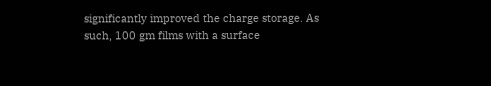significantly improved the charge storage. As such, 100 gm films with a surface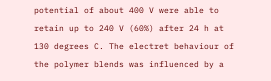potential of about 400 V were able to retain up to 240 V (60%) after 24 h at 130 degrees C. The electret behaviour of the polymer blends was influenced by a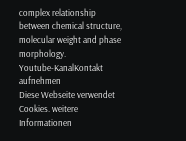complex relationship between chemical structure, molecular weight and phase morphology.
Youtube-KanalKontakt aufnehmen
Diese Webseite verwendet Cookies. weitere Informationen